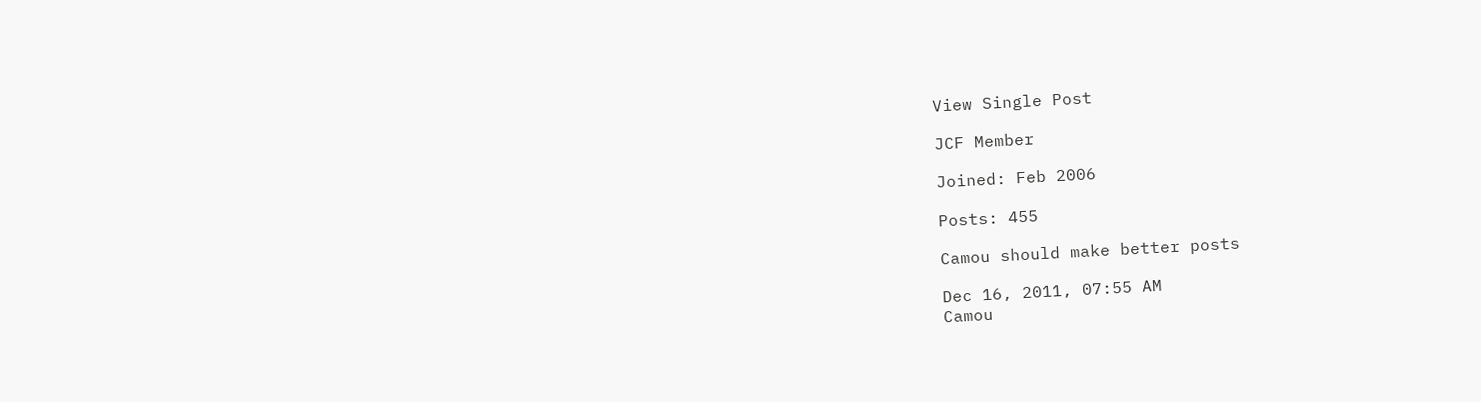View Single Post

JCF Member

Joined: Feb 2006

Posts: 455

Camou should make better posts

Dec 16, 2011, 07:55 AM
Camou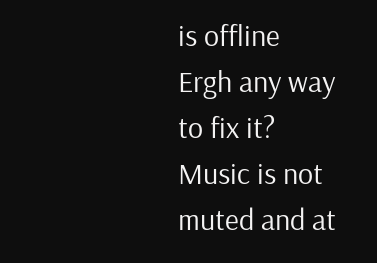is offline
Ergh any way to fix it? Music is not muted and at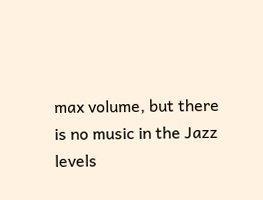max volume, but there is no music in the Jazz levels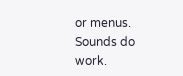or menus. Sounds do work.